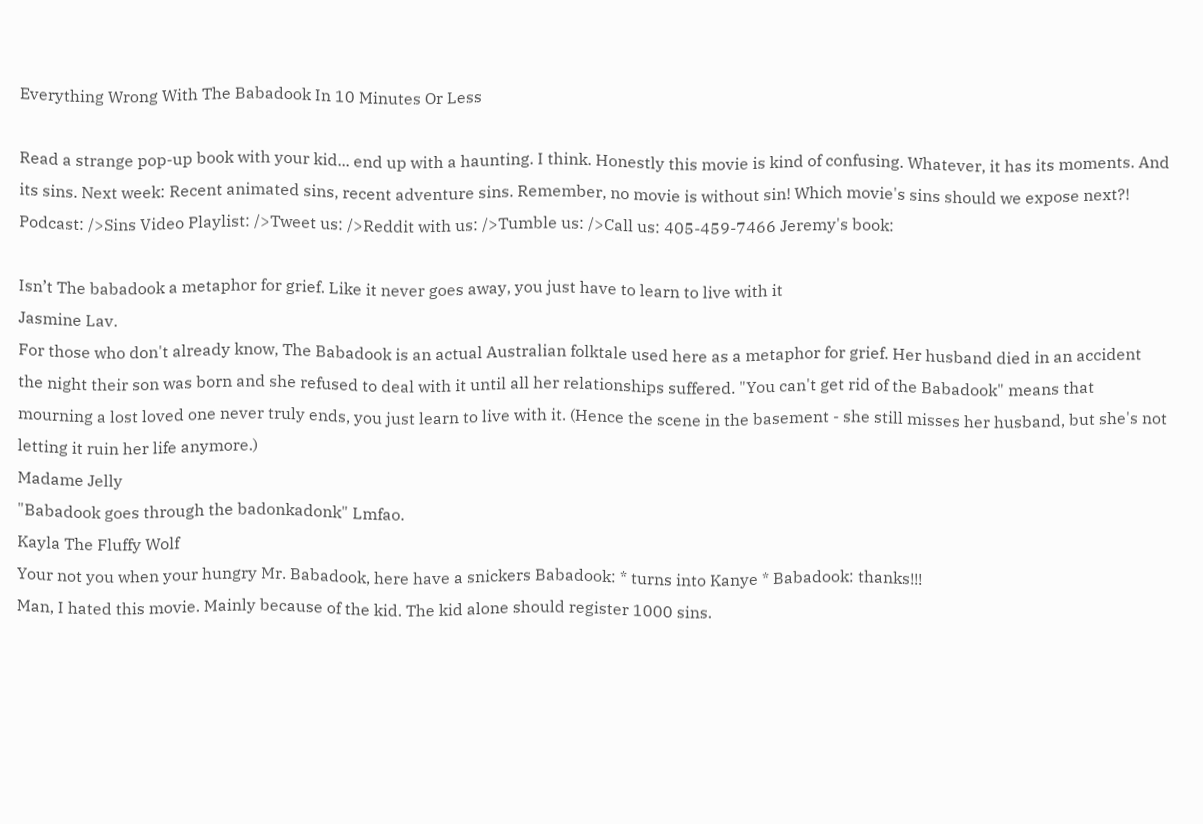Everything Wrong With The Babadook In 10 Minutes Or Less

Read a strange pop-up book with your kid... end up with a haunting. I think. Honestly this movie is kind of confusing. Whatever, it has its moments. And its sins. Next week: Recent animated sins, recent adventure sins. Remember, no movie is without sin! Which movie's sins should we expose next?! Podcast: />Sins Video Playlist: />Tweet us: />Reddit with us: />Tumble us: />Call us: 405-459-7466 Jeremy's book:

Isn’t The babadook a metaphor for grief. Like it never goes away, you just have to learn to live with it
Jasmine Lav.
For those who don't already know, The Babadook is an actual Australian folktale used here as a metaphor for grief. Her husband died in an accident the night their son was born and she refused to deal with it until all her relationships suffered. "You can't get rid of the Babadook" means that mourning a lost loved one never truly ends, you just learn to live with it. (Hence the scene in the basement - she still misses her husband, but she's not letting it ruin her life anymore.)
Madame Jelly
"Babadook goes through the badonkadonk" Lmfao.
Kayla The Fluffy Wolf
Your not you when your hungry Mr. Babadook, here have a snickers Babadook: * turns into Kanye * Babadook: thanks!!!
Man, I hated this movie. Mainly because of the kid. The kid alone should register 1000 sins.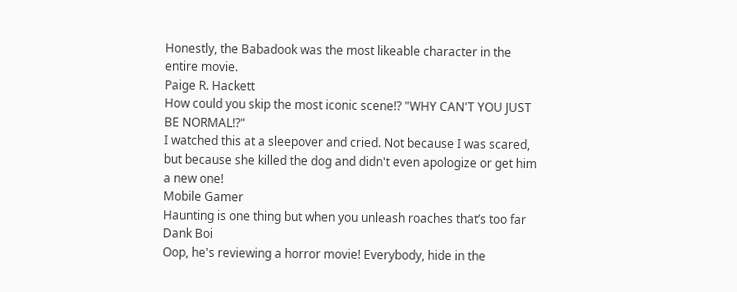Honestly, the Babadook was the most likeable character in the entire movie.
Paige R. Hackett
How could you skip the most iconic scene!? "WHY CAN'T YOU JUST BE NORMAL!?"
I watched this at a sleepover and cried. Not because I was scared, but because she killed the dog and didn't even apologize or get him a new one!
Mobile Gamer
Haunting is one thing but when you unleash roaches that’s too far
Dank Boi
Oop, he's reviewing a horror movie! Everybody, hide in the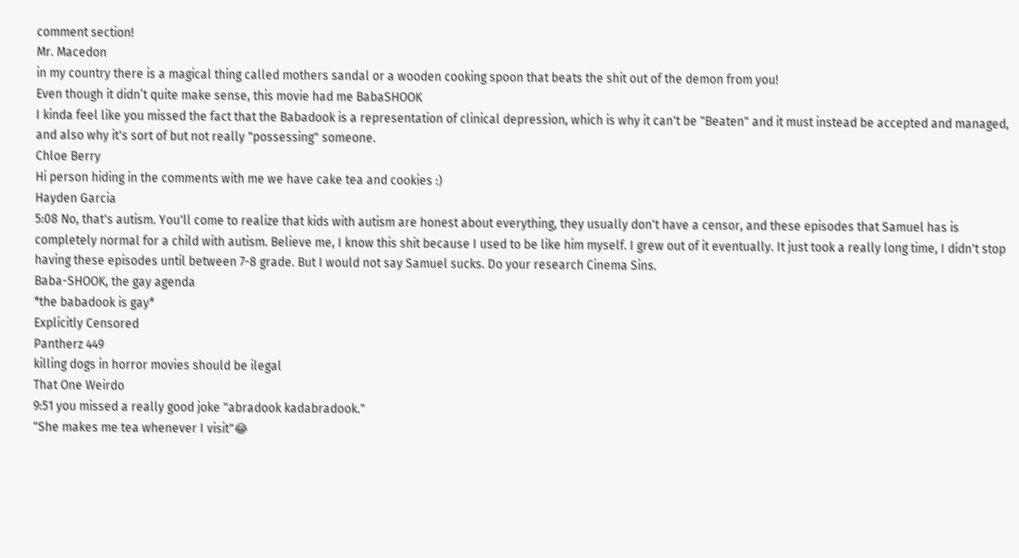comment section!
Mr. Macedon
in my country there is a magical thing called mothers sandal or a wooden cooking spoon that beats the shit out of the demon from you!
Even though it didn’t quite make sense, this movie had me BabaSHOOK
I kinda feel like you missed the fact that the Babadook is a representation of clinical depression, which is why it can't be "Beaten" and it must instead be accepted and managed, and also why it's sort of but not really "possessing" someone.
Chloe Berry
Hi person hiding in the comments with me we have cake tea and cookies :)
Hayden Garcia
5:08 No, that's autism. You'll come to realize that kids with autism are honest about everything, they usually don't have a censor, and these episodes that Samuel has is completely normal for a child with autism. Believe me, I know this shit because I used to be like him myself. I grew out of it eventually. It just took a really long time, I didn't stop having these episodes until between 7-8 grade. But I would not say Samuel sucks. Do your research Cinema Sins.
Baba-SHOOK, the gay agenda
*the babadook is gay*
Explicitly Censored
Pantherz 449
killing dogs in horror movies should be ilegal
That One Weirdo
9:51 you missed a really good joke "abradook kadabradook."
"She makes me tea whenever I visit"😂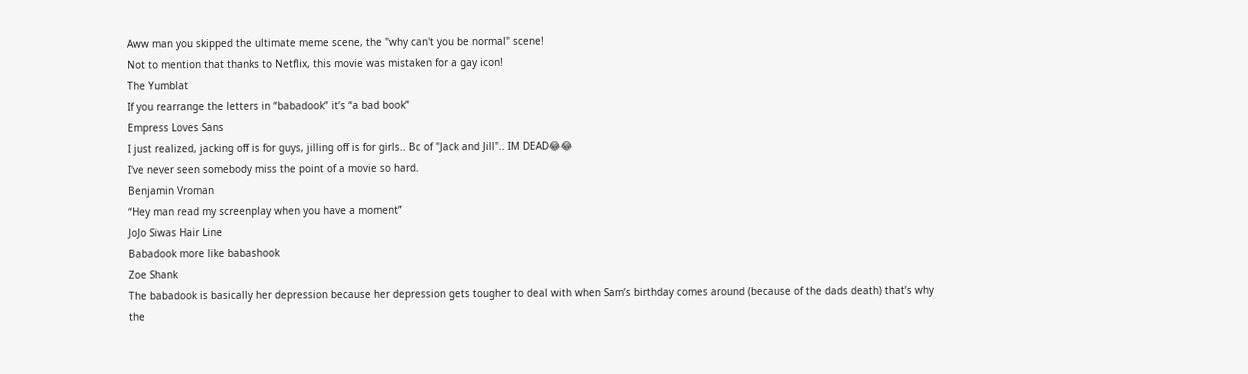Aww man you skipped the ultimate meme scene, the "why can't you be normal" scene!
Not to mention that thanks to Netflix, this movie was mistaken for a gay icon!
The Yumblat
If you rearrange the letters in “babadook” it’s “a bad book”
Empress Loves Sans
I just realized, jacking off is for guys, jilling off is for girls.. Bc of "Jack and Jill".. IM DEAD😂😂
I've never seen somebody miss the point of a movie so hard.
Benjamin Vroman
“Hey man read my screenplay when you have a moment”
JoJo Siwas Hair Line
Babadook more like babashook
Zoe Shank
The babadook is basically her depression because her depression gets tougher to deal with when Sam’s birthday comes around (because of the dads death) that’s why the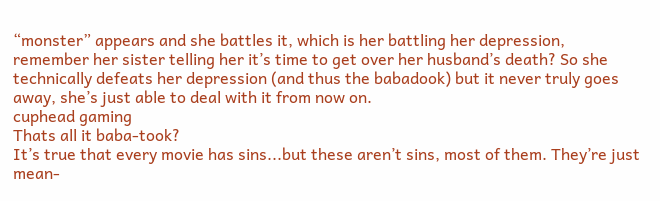“monster” appears and she battles it, which is her battling her depression, remember her sister telling her it’s time to get over her husband’s death? So she technically defeats her depression (and thus the babadook) but it never truly goes away, she’s just able to deal with it from now on.
cuphead gaming
Thats all it baba-took?
It’s true that every movie has sins...but these aren’t sins, most of them. They’re just mean-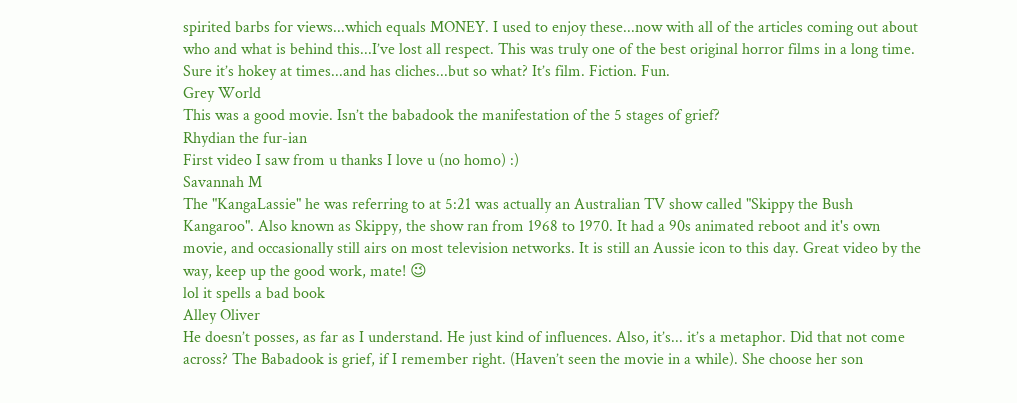spirited barbs for views...which equals MONEY. I used to enjoy these...now with all of the articles coming out about who and what is behind this...I’ve lost all respect. This was truly one of the best original horror films in a long time. Sure it’s hokey at times...and has cliches...but so what? It’s film. Fiction. Fun.
Grey World
This was a good movie. Isn’t the babadook the manifestation of the 5 stages of grief?
Rhydian the fur-ian
First video I saw from u thanks I love u (no homo) :)
Savannah M
The "KangaLassie" he was referring to at 5:21 was actually an Australian TV show called "Skippy the Bush Kangaroo". Also known as Skippy, the show ran from 1968 to 1970. It had a 90s animated reboot and it's own movie, and occasionally still airs on most television networks. It is still an Aussie icon to this day. Great video by the way, keep up the good work, mate! 😉
lol it spells a bad book
Alley Oliver
He doesn’t posses, as far as I understand. He just kind of influences. Also, it’s... it’s a metaphor. Did that not come across? The Babadook is grief, if I remember right. (Haven’t seen the movie in a while). She choose her son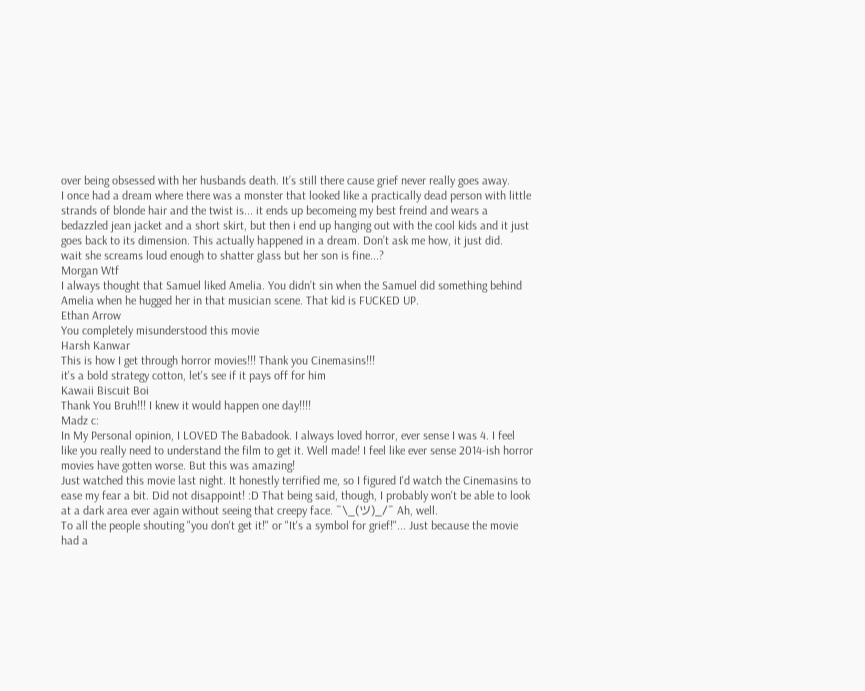over being obsessed with her husbands death. It’s still there cause grief never really goes away.
I once had a dream where there was a monster that looked like a practically dead person with little strands of blonde hair and the twist is... it ends up becomeing my best freind and wears a bedazzled jean jacket and a short skirt, but then i end up hanging out with the cool kids and it just goes back to its dimension. This actually happened in a dream. Don’t ask me how, it just did.
wait she screams loud enough to shatter glass but her son is fine...?
Morgan Wtf
I always thought that Samuel liked Amelia. You didn’t sin when the Samuel did something behind Amelia when he hugged her in that musician scene. That kid is FUCKED UP.
Ethan Arrow
You completely misunderstood this movie
Harsh Kanwar
This is how I get through horror movies!!! Thank you Cinemasins!!!
it's a bold strategy cotton, let's see if it pays off for him
Kawaii Biscuit Boi
Thank You Bruh!!! I knew it would happen one day!!!!
Madz c:
In My Personal opinion, I LOVED The Babadook. I always loved horror, ever sense I was 4. I feel like you really need to understand the film to get it. Well made! I feel like ever sense 2014-ish horror movies have gotten worse. But this was amazing!
Just watched this movie last night. It honestly terrified me, so I figured I'd watch the Cinemasins to ease my fear a bit. Did not disappoint! :D That being said, though, I probably won't be able to look at a dark area ever again without seeing that creepy face. ¯\_(ツ)_/¯ Ah, well.
To all the people shouting "you don't get it!" or "It's a symbol for grief!"... Just because the movie had a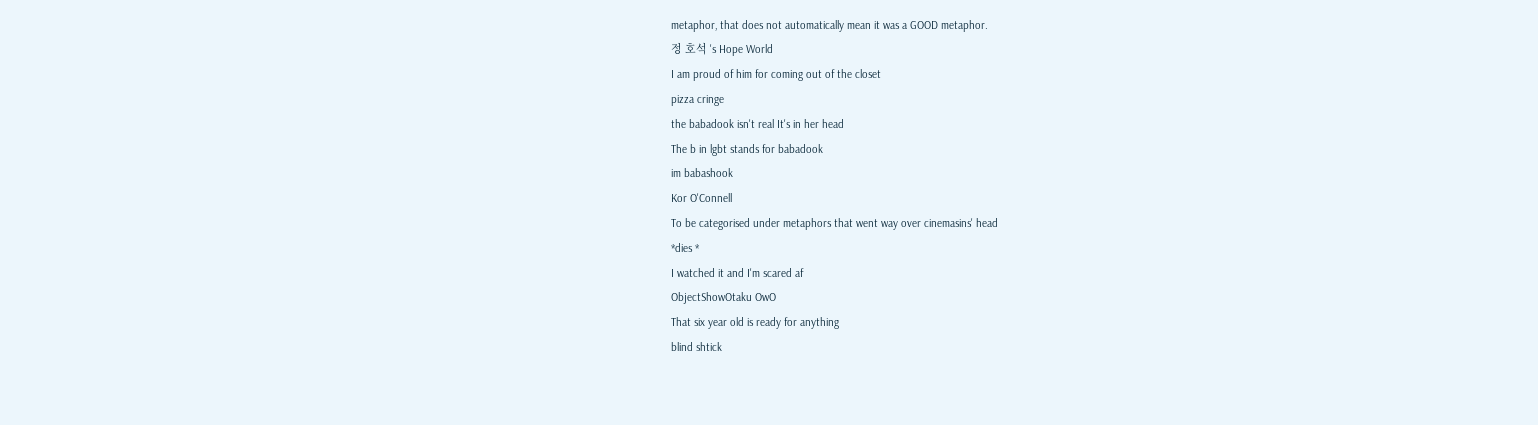metaphor, that does not automatically mean it was a GOOD metaphor.
정 호석 's Hope World
I am proud of him for coming out of the closet
pizza cringe
the babadook isn't real It's in her head
The b in lgbt stands for babadook
im babashook
Kor O'Connell
To be categorised under metaphors that went way over cinemasins' head
*dies *
I watched it and I'm scared af
ObjectShowOtaku OwO
That six year old is ready for anything
blind shtick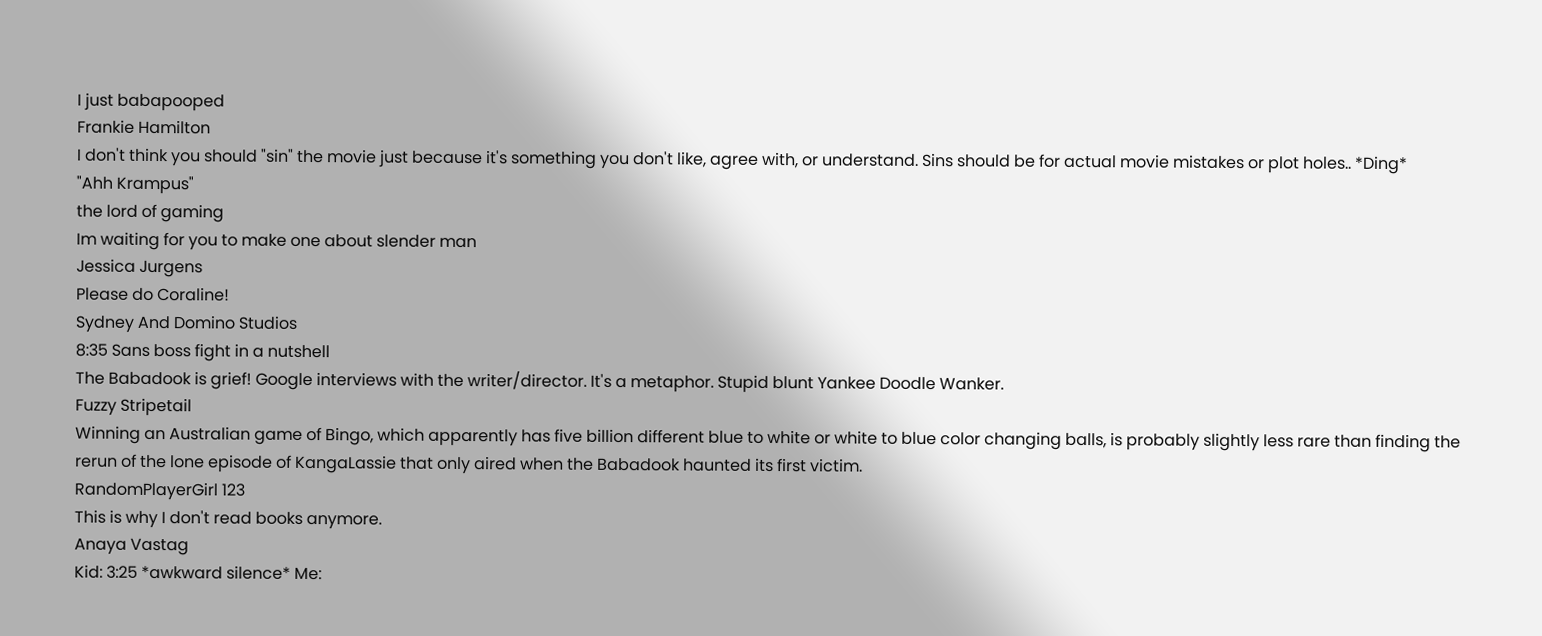I just babapooped
Frankie Hamilton
I don't think you should "sin" the movie just because it's something you don't like, agree with, or understand. Sins should be for actual movie mistakes or plot holes.. *Ding*
"Ahh Krampus"
the lord of gaming
Im waiting for you to make one about slender man
Jessica Jurgens
Please do Coraline!
Sydney And Domino Studios
8:35 Sans boss fight in a nutshell
The Babadook is grief! Google interviews with the writer/director. It's a metaphor. Stupid blunt Yankee Doodle Wanker.
Fuzzy Stripetail
Winning an Australian game of Bingo, which apparently has five billion different blue to white or white to blue color changing balls, is probably slightly less rare than finding the rerun of the lone episode of KangaLassie that only aired when the Babadook haunted its first victim.
RandomPlayerGirl 123
This is why I don't read books anymore.
Anaya Vastag
Kid: 3:25 *awkward silence* Me: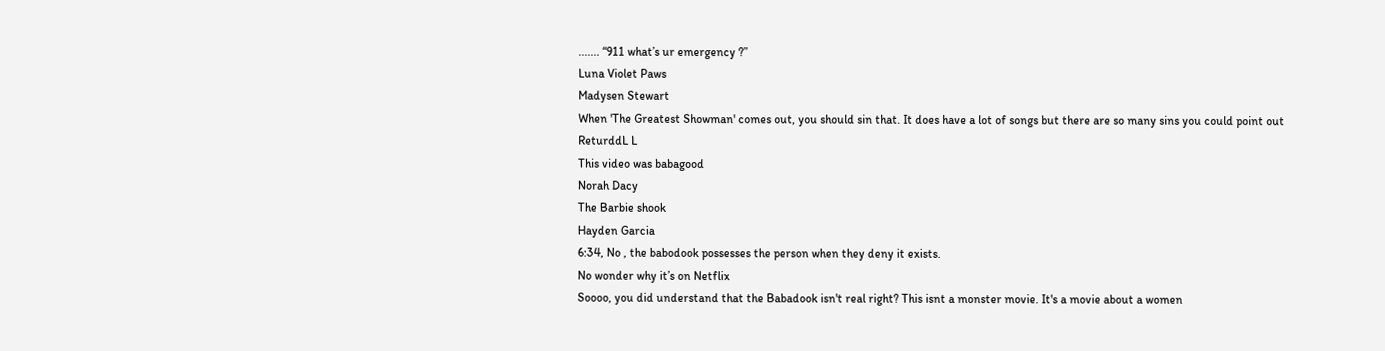....... “911 what’s ur emergency ?”
Luna Violet Paws
Madysen Stewart
When 'The Greatest Showman' comes out, you should sin that. It does have a lot of songs but there are so many sins you could point out
ReturddL L
This video was babagood
Norah Dacy
The Barbie shook
Hayden Garcia
6:34, No , the babodook possesses the person when they deny it exists.
No wonder why it’s on Netflix
Soooo, you did understand that the Babadook isn't real right? This isnt a monster movie. It's a movie about a women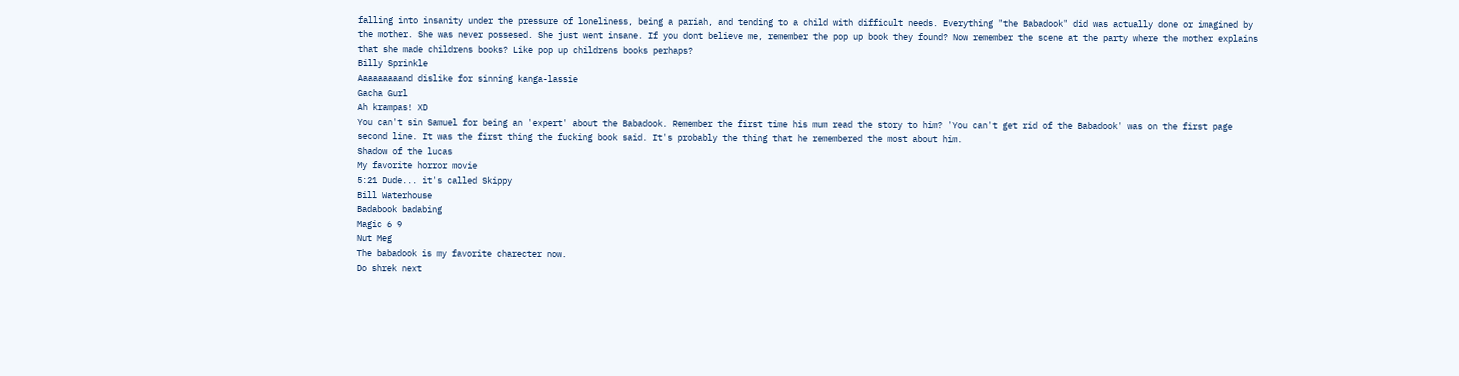falling into insanity under the pressure of loneliness, being a pariah, and tending to a child with difficult needs. Everything "the Babadook" did was actually done or imagined by the mother. She was never possesed. She just went insane. If you dont believe me, remember the pop up book they found? Now remember the scene at the party where the mother explains that she made childrens books? Like pop up childrens books perhaps?
Billy Sprinkle
Aaaaaaaaand dislike for sinning kanga-lassie
Gacha Gurl
Ah krampas! XD
You can't sin Samuel for being an 'expert' about the Babadook. Remember the first time his mum read the story to him? 'You can't get rid of the Babadook' was on the first page second line. It was the first thing the fucking book said. It's probably the thing that he remembered the most about him.
Shadow of the lucas
My favorite horror movie
5:21 Dude... it's called Skippy
Bill Waterhouse
Badabook badabing
Magic 6 9
Nut Meg
The babadook is my favorite charecter now.
Do shrek next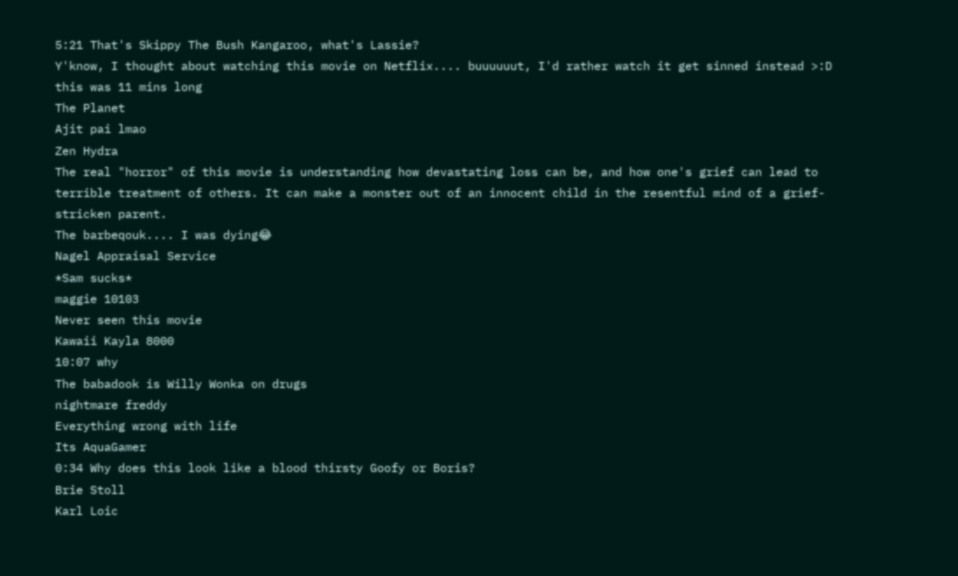5:21 That's Skippy The Bush Kangaroo, what's Lassie?
Y'know, I thought about watching this movie on Netflix.... buuuuuut, I'd rather watch it get sinned instead >:D
this was 11 mins long
The Planet
Ajit pai lmao
Zen Hydra
The real "horror" of this movie is understanding how devastating loss can be, and how one's grief can lead to terrible treatment of others. It can make a monster out of an innocent child in the resentful mind of a grief-stricken parent.
The barbeqouk.... I was dying😂
Nagel Appraisal Service
*Sam sucks*
maggie 10103
Never seen this movie
Kawaii Kayla 8000
10:07 why
The babadook is Willy Wonka on drugs
nightmare freddy
Everything wrong with life
Its AquaGamer
0:34 Why does this look like a blood thirsty Goofy or Boris?
Brie Stoll
Karl Loic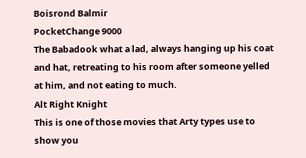Boisrond Balmir
PocketChange 9000
The Babadook what a lad, always hanging up his coat and hat, retreating to his room after someone yelled at him, and not eating to much.
Alt Right Knight
This is one of those movies that Arty types use to show you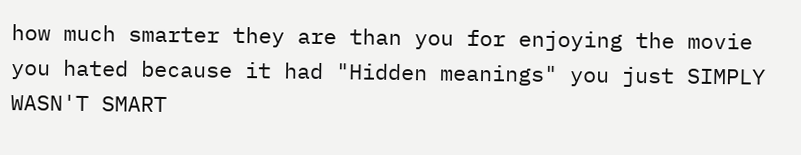how much smarter they are than you for enjoying the movie you hated because it had "Hidden meanings" you just SIMPLY WASN'T SMART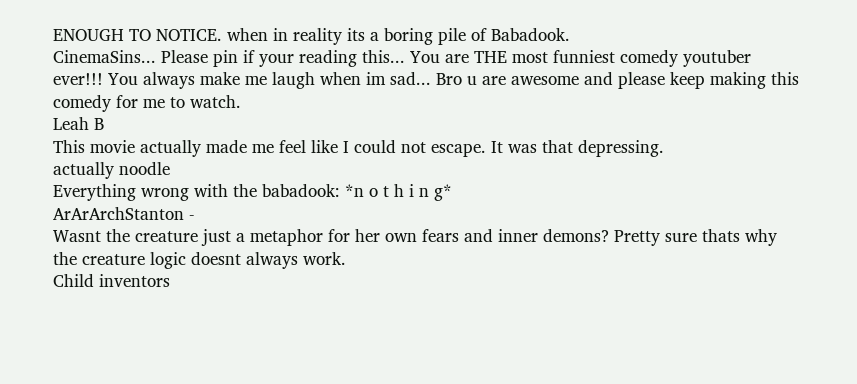ENOUGH TO NOTICE. when in reality its a boring pile of Babadook.
CinemaSins... Please pin if your reading this... You are THE most funniest comedy youtuber ever!!! You always make me laugh when im sad... Bro u are awesome and please keep making this comedy for me to watch.
Leah B
This movie actually made me feel like I could not escape. It was that depressing.
actually noodle
Everything wrong with the babadook: *n o t h i n g*
ArArArchStanton -
Wasnt the creature just a metaphor for her own fears and inner demons? Pretty sure thats why the creature logic doesnt always work.
Child inventors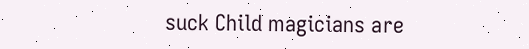suck Child magicians are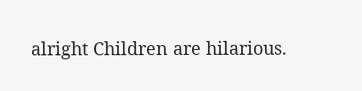alright Children are hilarious.